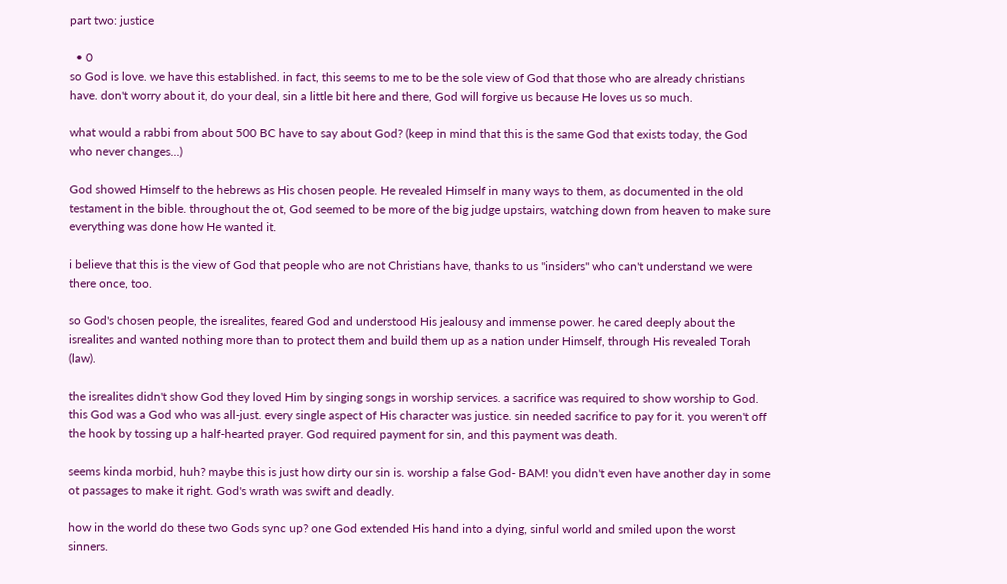part two: justice

  • 0
so God is love. we have this established. in fact, this seems to me to be the sole view of God that those who are already christians have. don't worry about it, do your deal, sin a little bit here and there, God will forgive us because He loves us so much.

what would a rabbi from about 500 BC have to say about God? (keep in mind that this is the same God that exists today, the God who never changes...)

God showed Himself to the hebrews as His chosen people. He revealed Himself in many ways to them, as documented in the old testament in the bible. throughout the ot, God seemed to be more of the big judge upstairs, watching down from heaven to make sure everything was done how He wanted it.

i believe that this is the view of God that people who are not Christians have, thanks to us "insiders" who can't understand we were there once, too.

so God's chosen people, the isrealites, feared God and understood His jealousy and immense power. he cared deeply about the isrealites and wanted nothing more than to protect them and build them up as a nation under Himself, through His revealed Torah (law).

the isrealites didn't show God they loved Him by singing songs in worship services. a sacrifice was required to show worship to God. this God was a God who was all-just. every single aspect of His character was justice. sin needed sacrifice to pay for it. you weren't off the hook by tossing up a half-hearted prayer. God required payment for sin, and this payment was death.

seems kinda morbid, huh? maybe this is just how dirty our sin is. worship a false God- BAM! you didn't even have another day in some ot passages to make it right. God's wrath was swift and deadly.

how in the world do these two Gods sync up? one God extended His hand into a dying, sinful world and smiled upon the worst sinners.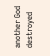another God destroyed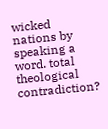wicked nations by speaking a word. total theological contradiction?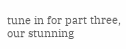tune in for part three, our stunning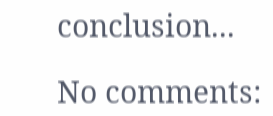conclusion...

No comments: